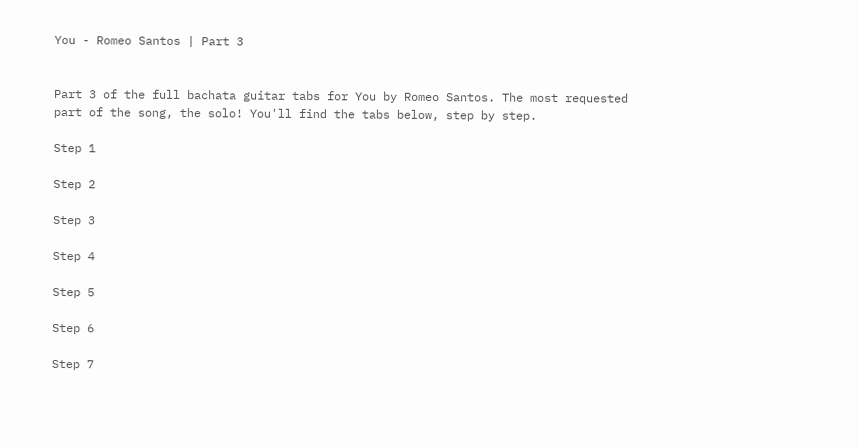You - Romeo Santos | Part 3


Part 3 of the full bachata guitar tabs for You by Romeo Santos. The most requested part of the song, the solo! You'll find the tabs below, step by step.

Step 1

Step 2

Step 3

Step 4

Step 5

Step 6

Step 7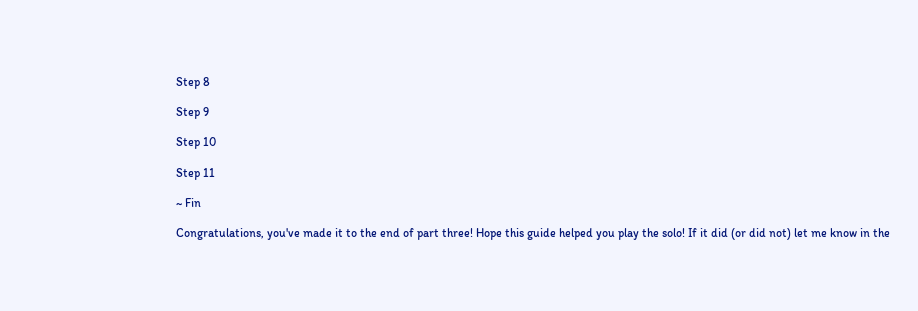Step 8

Step 9

Step 10

Step 11

~ Fin

Congratulations, you've made it to the end of part three! Hope this guide helped you play the solo! If it did (or did not) let me know in the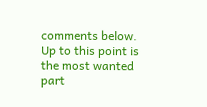comments below. Up to this point is the most wanted part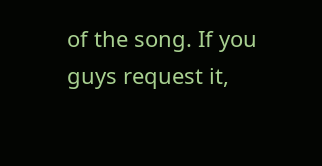of the song. If you guys request it,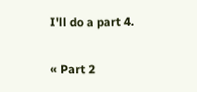I'll do a part 4.

« Part 2